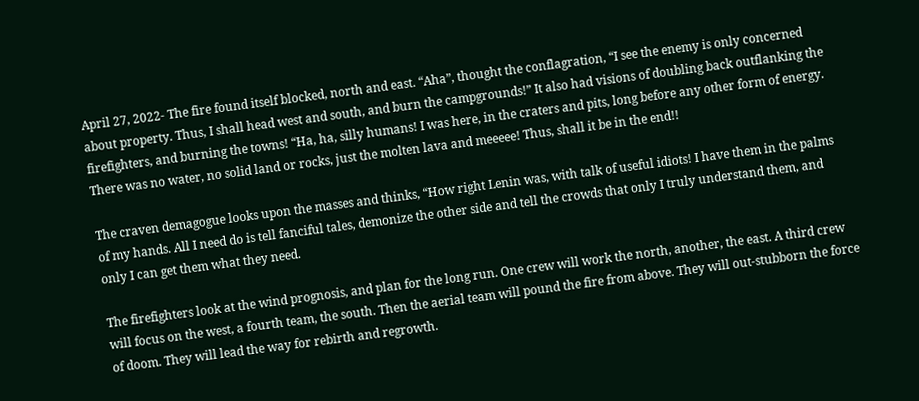April 27, 2022- The fire found itself blocked, north and east. “Aha”, thought the conflagration, “I see the enemy is only concerned about property. Thus, I shall head west and south, and burn the campgrounds!” It also had visions of doubling back outflanking the firefighters, and burning the towns! “Ha, ha, silly humans! I was here, in the craters and pits, long before any other form of energy. There was no water, no solid land or rocks, just the molten lava and meeeee! Thus, shall it be in the end!!

The craven demagogue looks upon the masses and thinks, “How right Lenin was, with talk of useful idiots! I have them in the palms of my hands. All I need do is tell fanciful tales, demonize the other side and tell the crowds that only I truly understand them, and only I can get them what they need.

The firefighters look at the wind prognosis, and plan for the long run. One crew will work the north, another, the east. A third crew will focus on the west, a fourth team, the south. Then the aerial team will pound the fire from above. They will out-stubborn the force of doom. They will lead the way for rebirth and regrowth.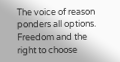The voice of reason ponders all options. Freedom and the right to choose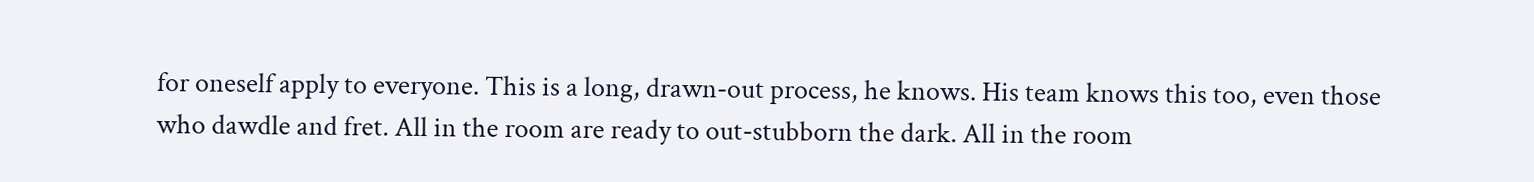for oneself apply to everyone. This is a long, drawn-out process, he knows. His team knows this too, even those who dawdle and fret. All in the room are ready to out-stubborn the dark. All in the room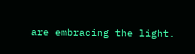are embracing the light.